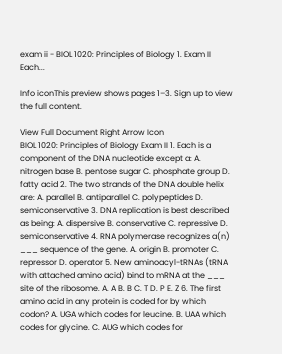exam ii - BIOL 1020: Principles of Biology 1. Exam II Each...

Info iconThis preview shows pages 1–3. Sign up to view the full content.

View Full Document Right Arrow Icon
BIOL 1020: Principles of Biology Exam II 1. Each is a component of the DNA nucleotide except a: A. nitrogen base B. pentose sugar C. phosphate group D. fatty acid 2. The two strands of the DNA double helix are: A. parallel B. antiparallel C. polypeptides D. semiconservative 3. DNA replication is best described as being: A. dispersive B. conservative C. repressive D. semiconservative 4. RNA polymerase recognizes a(n) ___ sequence of the gene. A. origin B. promoter C. repressor D. operator 5. New aminoacyl-tRNAs (tRNA with attached amino acid) bind to mRNA at the ___ site of the ribosome. A. A B. B C. T D. P E. Z 6. The first amino acid in any protein is coded for by which codon? A. UGA which codes for leucine. B. UAA which codes for glycine. C. AUG which codes for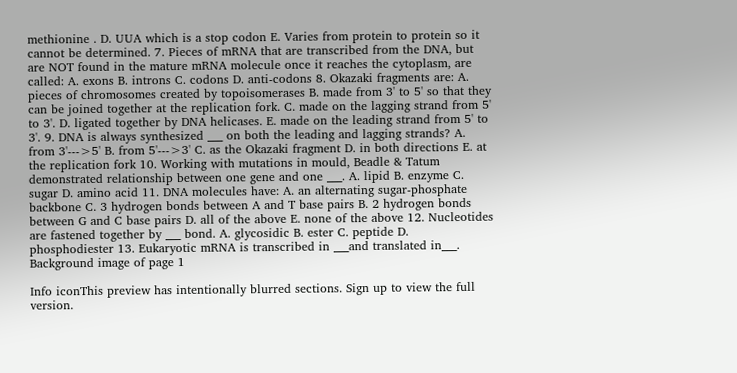methionine . D. UUA which is a stop codon E. Varies from protein to protein so it cannot be determined. 7. Pieces of mRNA that are transcribed from the DNA, but are NOT found in the mature mRNA molecule once it reaches the cytoplasm, are called: A. exons B. introns C. codons D. anti-codons 8. Okazaki fragments are: A. pieces of chromosomes created by topoisomerases B. made from 3' to 5' so that they can be joined together at the replication fork. C. made on the lagging strand from 5' to 3'. D. ligated together by DNA helicases. E. made on the leading strand from 5' to 3'. 9. DNA is always synthesized ___ on both the leading and lagging strands? A. from 3'--->5' B. from 5'--->3' C. as the Okazaki fragment D. in both directions E. at the replication fork 10. Working with mutations in mould, Beadle & Tatum demonstrated relationship between one gene and one ___. A. lipid B. enzyme C. sugar D. amino acid 11. DNA molecules have: A. an alternating sugar-phosphate backbone C. 3 hydrogen bonds between A and T base pairs B. 2 hydrogen bonds between G and C base pairs D. all of the above E. none of the above 12. Nucleotides are fastened together by ___ bond. A. glycosidic B. ester C. peptide D. phosphodiester 13. Eukaryotic mRNA is transcribed in ___and translated in___.
Background image of page 1

Info iconThis preview has intentionally blurred sections. Sign up to view the full version.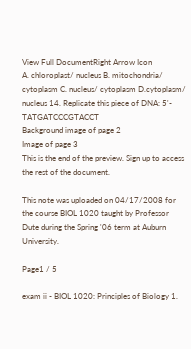View Full DocumentRight Arrow Icon
A. chloroplast/ nucleus B. mitochondria/ cytoplasm C. nucleus/ cytoplasm D.cytoplasm/ nucleus 14. Replicate this piece of DNA: 5'- TATGATCCCGTACCT
Background image of page 2
Image of page 3
This is the end of the preview. Sign up to access the rest of the document.

This note was uploaded on 04/17/2008 for the course BIOL 1020 taught by Professor Dute during the Spring '06 term at Auburn University.

Page1 / 5

exam ii - BIOL 1020: Principles of Biology 1.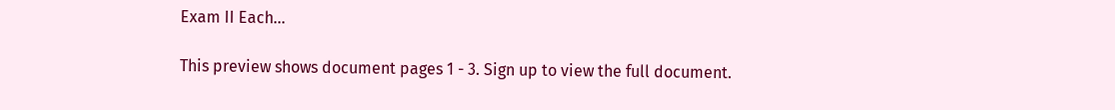Exam II Each...

This preview shows document pages 1 - 3. Sign up to view the full document.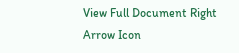View Full Document Right Arrow Icon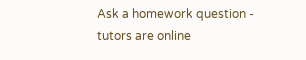Ask a homework question - tutors are online